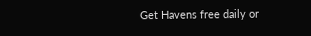Get Havens free daily or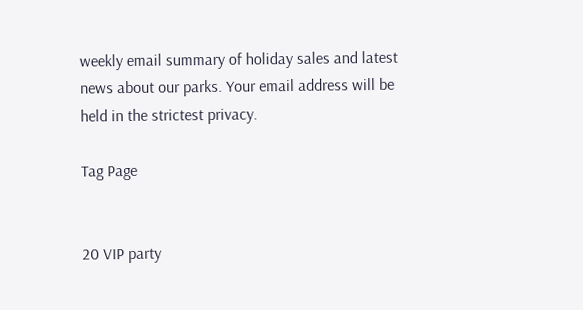weekly email summary of holiday sales and latest news about our parks. Your email address will be held in the strictest privacy.

Tag Page


20 VIP party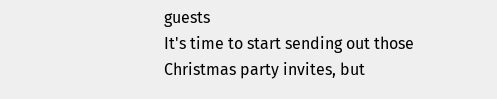guests
It's time to start sending out those Christmas party invites, but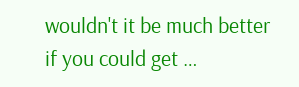wouldn't it be much better if you could get …